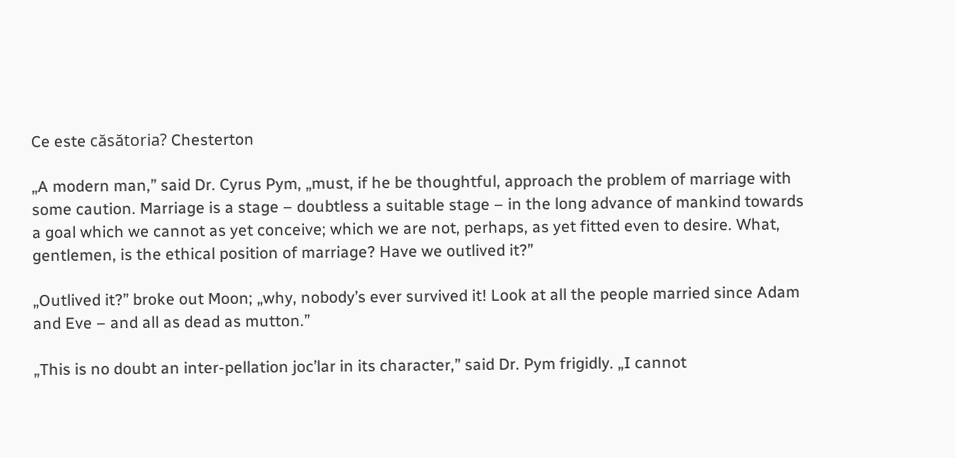Ce este căsătoria? Chesterton

„A modern man,” said Dr. Cyrus Pym, „must, if he be thoughtful, approach the problem of marriage with some caution. Marriage is a stage – doubtless a suitable stage – in the long advance of mankind towards a goal which we cannot as yet conceive; which we are not, perhaps, as yet fitted even to desire. What, gentlemen, is the ethical position of marriage? Have we outlived it?”

„Outlived it?” broke out Moon; „why, nobody’s ever survived it! Look at all the people married since Adam and Eve – and all as dead as mutton.”

„This is no doubt an inter-pellation joc’lar in its character,” said Dr. Pym frigidly. „I cannot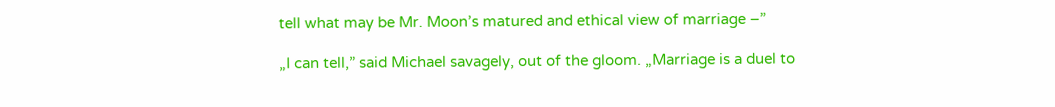tell what may be Mr. Moon’s matured and ethical view of marriage –”

„I can tell,” said Michael savagely, out of the gloom. „Marriage is a duel to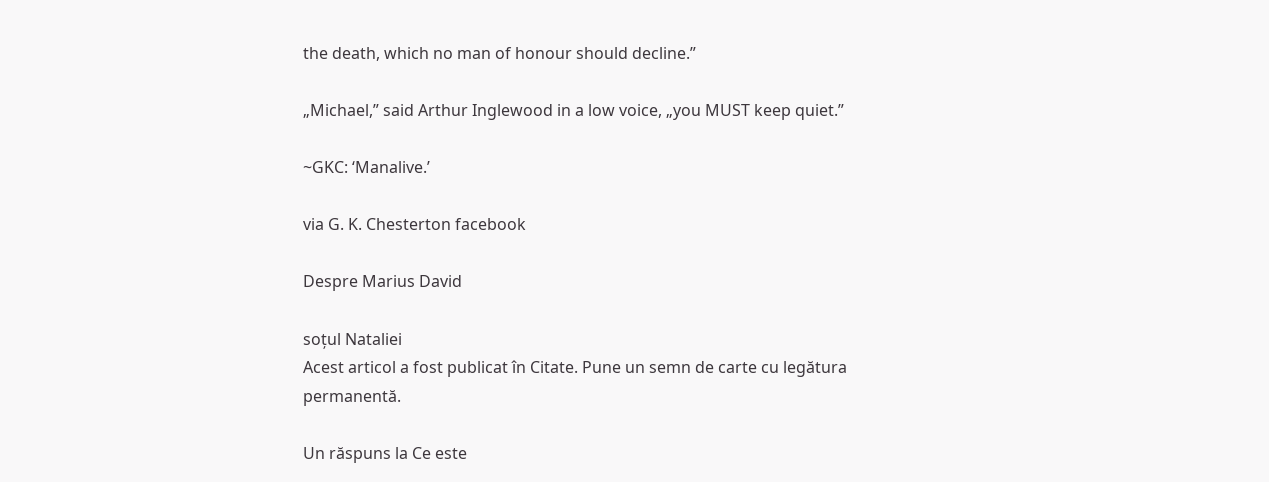the death, which no man of honour should decline.”

„Michael,” said Arthur Inglewood in a low voice, „you MUST keep quiet.”

~GKC: ‘Manalive.’

via G. K. Chesterton facebook

Despre Marius David

soțul Nataliei
Acest articol a fost publicat în Citate. Pune un semn de carte cu legătura permanentă.

Un răspuns la Ce este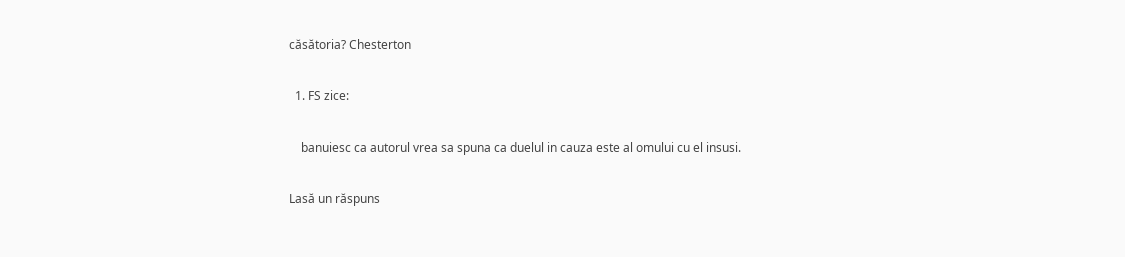căsătoria? Chesterton

  1. FS zice:

    banuiesc ca autorul vrea sa spuna ca duelul in cauza este al omului cu el insusi.

Lasă un răspuns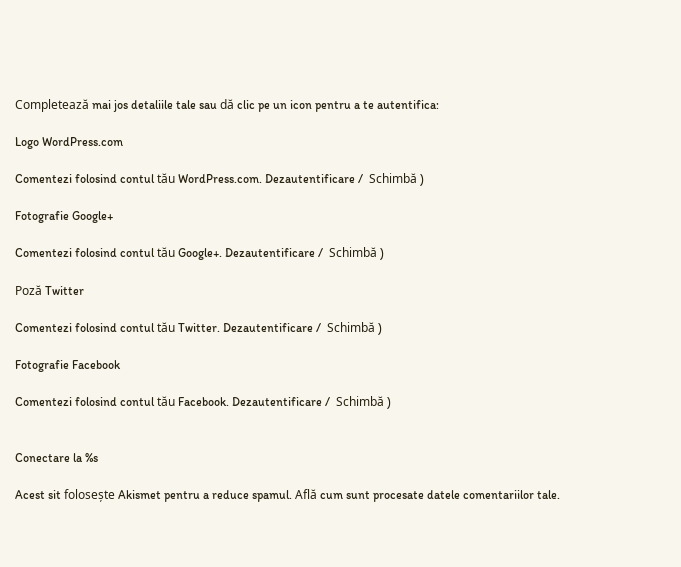Completează mai jos detaliile tale sau dă clic pe un icon pentru a te autentifica:

Logo WordPress.com

Comentezi folosind contul tău WordPress.com. Dezautentificare /  Schimbă )

Fotografie Google+

Comentezi folosind contul tău Google+. Dezautentificare /  Schimbă )

Poză Twitter

Comentezi folosind contul tău Twitter. Dezautentificare /  Schimbă )

Fotografie Facebook

Comentezi folosind contul tău Facebook. Dezautentificare /  Schimbă )


Conectare la %s

Acest sit folosește Akismet pentru a reduce spamul. Află cum sunt procesate datele comentariilor tale.